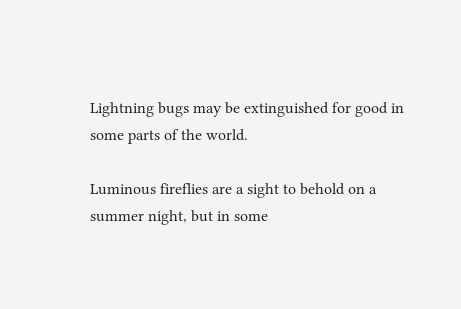Lightning bugs may be extinguished for good in some parts of the world.

Luminous fireflies are a sight to behold on a summer night, but in some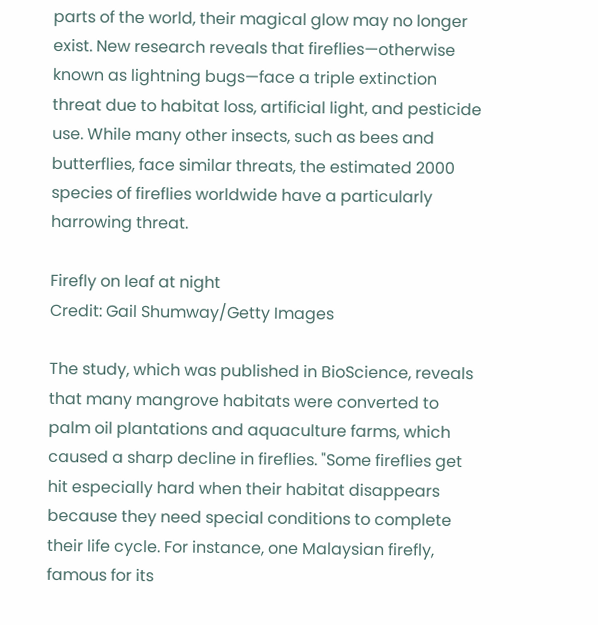parts of the world, their magical glow may no longer exist. New research reveals that fireflies—otherwise known as lightning bugs—face a triple extinction threat due to habitat loss, artificial light, and pesticide use. While many other insects, such as bees and butterflies, face similar threats, the estimated 2000 species of fireflies worldwide have a particularly harrowing threat.

Firefly on leaf at night
Credit: Gail Shumway/Getty Images

The study, which was published in BioScience, reveals that many mangrove habitats were converted to palm oil plantations and aquaculture farms, which caused a sharp decline in fireflies. "Some fireflies get hit especially hard when their habitat disappears because they need special conditions to complete their life cycle. For instance, one Malaysian firefly, famous for its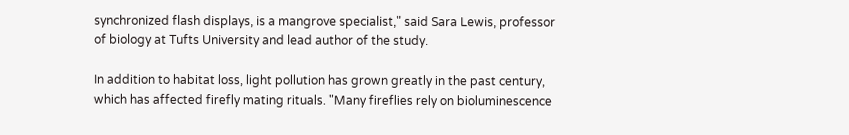synchronized flash displays, is a mangrove specialist," said Sara Lewis, professor of biology at Tufts University and lead author of the study.

In addition to habitat loss, light pollution has grown greatly in the past century, which has affected firefly mating rituals. "Many fireflies rely on bioluminescence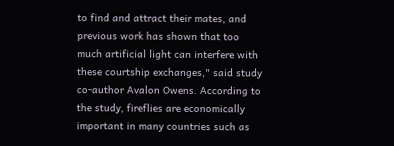to find and attract their mates, and previous work has shown that too much artificial light can interfere with these courtship exchanges," said study co-author Avalon Owens. According to the study, fireflies are economically important in many countries such as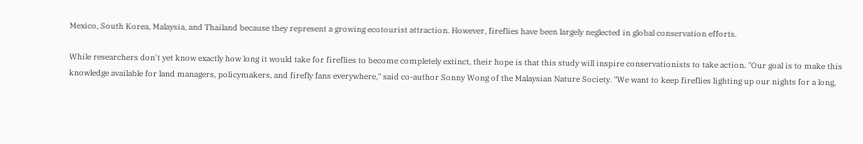Mexico, South Korea, Malaysia, and Thailand because they represent a growing ecotourist attraction. However, fireflies have been largely neglected in global conservation efforts.

While researchers don't yet know exactly how long it would take for fireflies to become completely extinct, their hope is that this study will inspire conservationists to take action. "Our goal is to make this knowledge available for land managers, policymakers, and firefly fans everywhere," said co-author Sonny Wong of the Malaysian Nature Society. "We want to keep fireflies lighting up our nights for a long,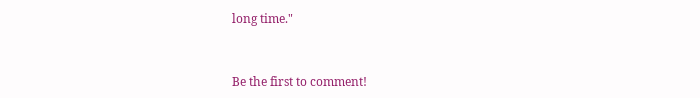long time."


Be the first to comment!